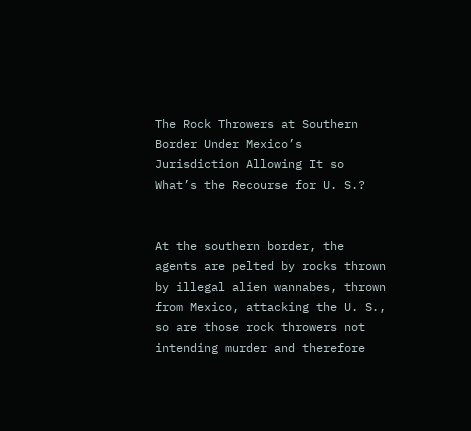The Rock Throwers at Southern Border Under Mexico’s Jurisdiction Allowing It so What’s the Recourse for U. S.?


At the southern border, the agents are pelted by rocks thrown by illegal alien wannabes, thrown from Mexico, attacking the U. S., so are those rock throwers not intending murder and therefore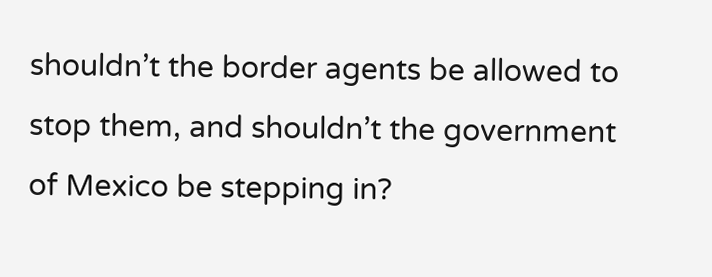shouldn’t the border agents be allowed to stop them, and shouldn’t the government of Mexico be stepping in?